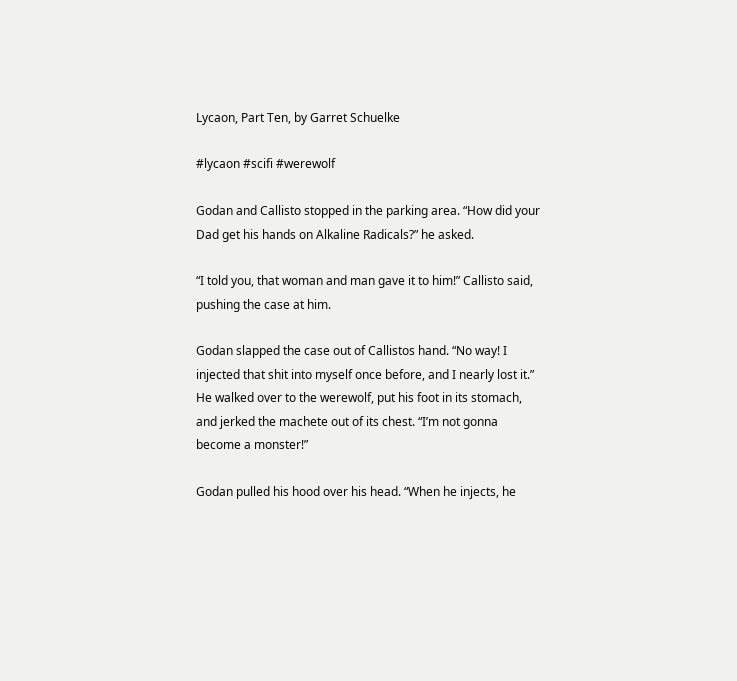Lycaon, Part Ten, by Garret Schuelke

#lycaon #scifi #werewolf

Godan and Callisto stopped in the parking area. “How did your Dad get his hands on Alkaline Radicals?” he asked.

“I told you, that woman and man gave it to him!” Callisto said, pushing the case at him.

Godan slapped the case out of Callistos hand. “No way! I injected that shit into myself once before, and I nearly lost it.” He walked over to the werewolf, put his foot in its stomach, and jerked the machete out of its chest. “I’m not gonna become a monster!”

Godan pulled his hood over his head. “When he injects, he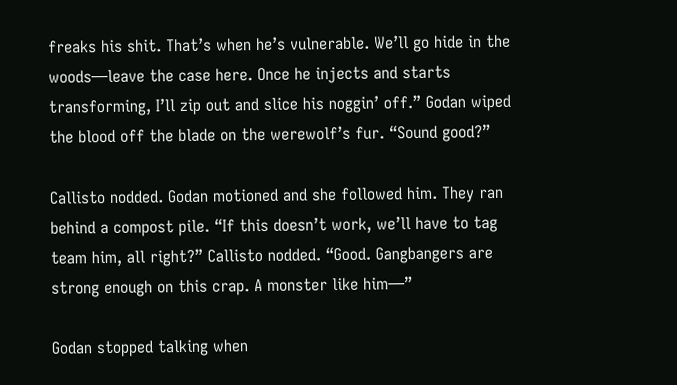freaks his shit. That’s when he’s vulnerable. We’ll go hide in the woods—leave the case here. Once he injects and starts transforming, I’ll zip out and slice his noggin’ off.” Godan wiped the blood off the blade on the werewolf’s fur. “Sound good?”

Callisto nodded. Godan motioned and she followed him. They ran behind a compost pile. “If this doesn’t work, we’ll have to tag team him, all right?” Callisto nodded. “Good. Gangbangers are strong enough on this crap. A monster like him—”

Godan stopped talking when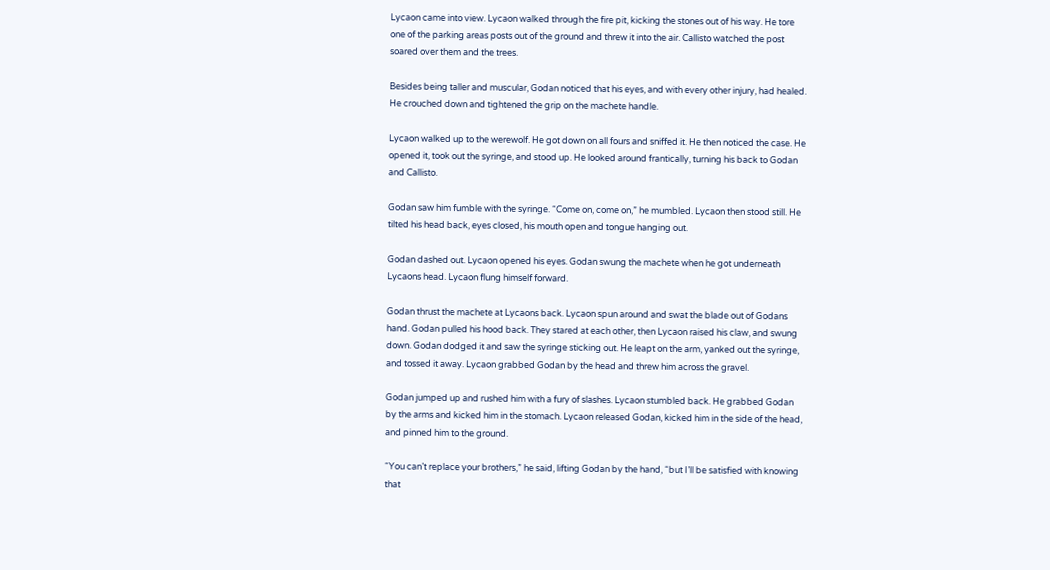Lycaon came into view. Lycaon walked through the fire pit, kicking the stones out of his way. He tore one of the parking areas posts out of the ground and threw it into the air. Callisto watched the post soared over them and the trees.

Besides being taller and muscular, Godan noticed that his eyes, and with every other injury, had healed. He crouched down and tightened the grip on the machete handle.

Lycaon walked up to the werewolf. He got down on all fours and sniffed it. He then noticed the case. He opened it, took out the syringe, and stood up. He looked around frantically, turning his back to Godan and Callisto.

Godan saw him fumble with the syringe. “Come on, come on,” he mumbled. Lycaon then stood still. He tilted his head back, eyes closed, his mouth open and tongue hanging out.

Godan dashed out. Lycaon opened his eyes. Godan swung the machete when he got underneath Lycaons head. Lycaon flung himself forward.

Godan thrust the machete at Lycaons back. Lycaon spun around and swat the blade out of Godans hand. Godan pulled his hood back. They stared at each other, then Lycaon raised his claw, and swung down. Godan dodged it and saw the syringe sticking out. He leapt on the arm, yanked out the syringe, and tossed it away. Lycaon grabbed Godan by the head and threw him across the gravel.

Godan jumped up and rushed him with a fury of slashes. Lycaon stumbled back. He grabbed Godan by the arms and kicked him in the stomach. Lycaon released Godan, kicked him in the side of the head, and pinned him to the ground.

“You can’t replace your brothers,” he said, lifting Godan by the hand, “but I’ll be satisfied with knowing that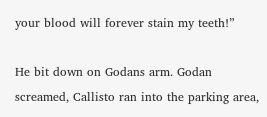your blood will forever stain my teeth!”

He bit down on Godans arm. Godan screamed, Callisto ran into the parking area,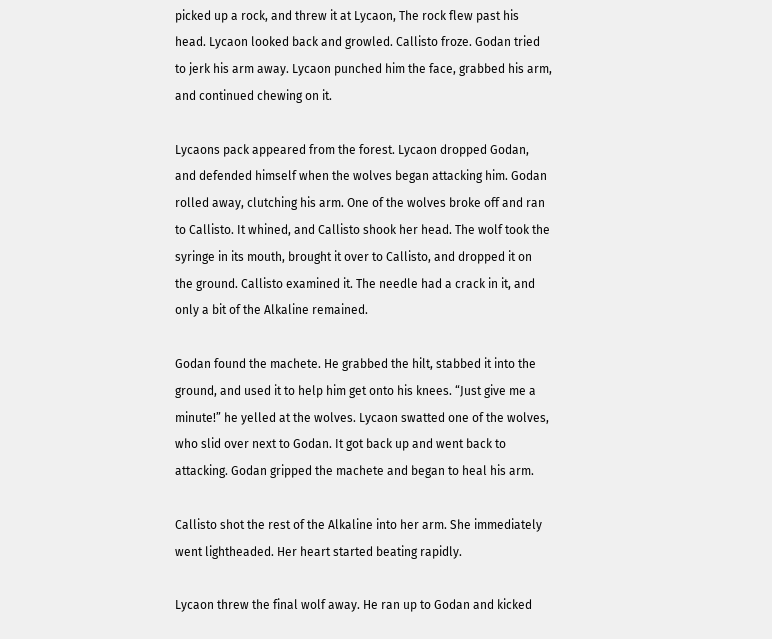picked up a rock, and threw it at Lycaon, The rock flew past his head. Lycaon looked back and growled. Callisto froze. Godan tried to jerk his arm away. Lycaon punched him the face, grabbed his arm, and continued chewing on it.

Lycaons pack appeared from the forest. Lycaon dropped Godan, and defended himself when the wolves began attacking him. Godan rolled away, clutching his arm. One of the wolves broke off and ran to Callisto. It whined, and Callisto shook her head. The wolf took the syringe in its mouth, brought it over to Callisto, and dropped it on the ground. Callisto examined it. The needle had a crack in it, and only a bit of the Alkaline remained.

Godan found the machete. He grabbed the hilt, stabbed it into the ground, and used it to help him get onto his knees. “Just give me a minute!” he yelled at the wolves. Lycaon swatted one of the wolves, who slid over next to Godan. It got back up and went back to attacking. Godan gripped the machete and began to heal his arm.

Callisto shot the rest of the Alkaline into her arm. She immediately went lightheaded. Her heart started beating rapidly.

Lycaon threw the final wolf away. He ran up to Godan and kicked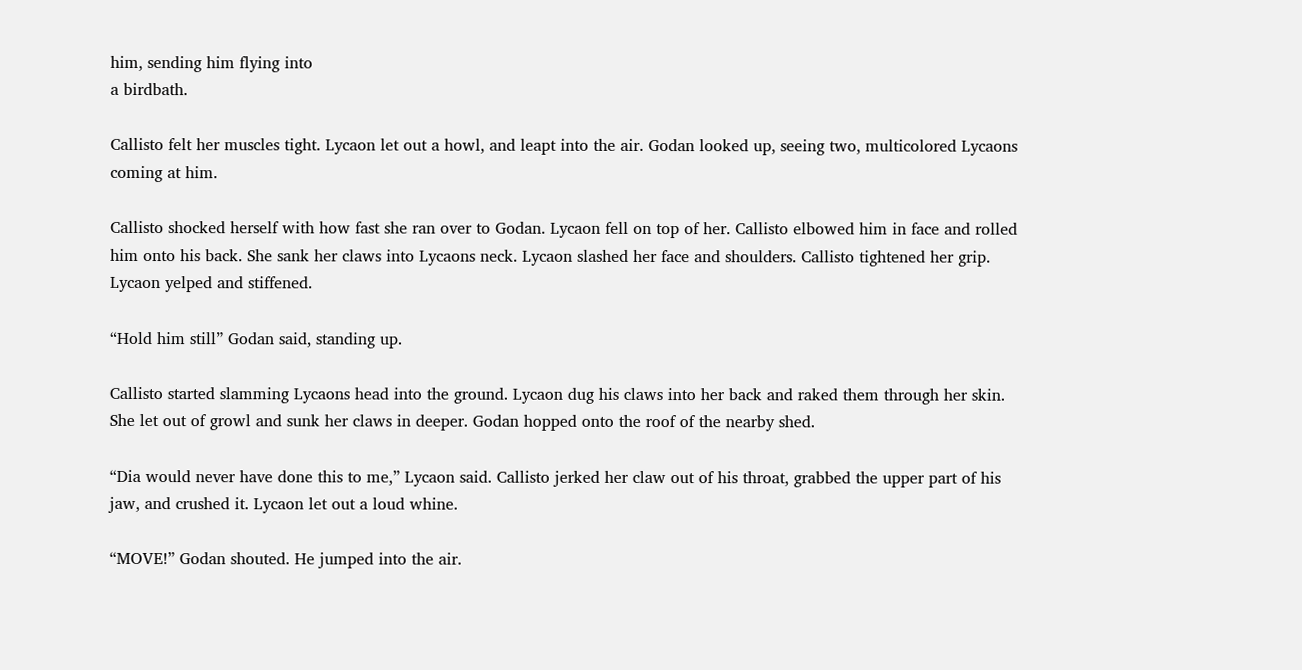him, sending him flying into
a birdbath.

Callisto felt her muscles tight. Lycaon let out a howl, and leapt into the air. Godan looked up, seeing two, multicolored Lycaons coming at him.

Callisto shocked herself with how fast she ran over to Godan. Lycaon fell on top of her. Callisto elbowed him in face and rolled him onto his back. She sank her claws into Lycaons neck. Lycaon slashed her face and shoulders. Callisto tightened her grip. Lycaon yelped and stiffened.

“Hold him still” Godan said, standing up.

Callisto started slamming Lycaons head into the ground. Lycaon dug his claws into her back and raked them through her skin. She let out of growl and sunk her claws in deeper. Godan hopped onto the roof of the nearby shed.

“Dia would never have done this to me,” Lycaon said. Callisto jerked her claw out of his throat, grabbed the upper part of his jaw, and crushed it. Lycaon let out a loud whine.

“MOVE!” Godan shouted. He jumped into the air.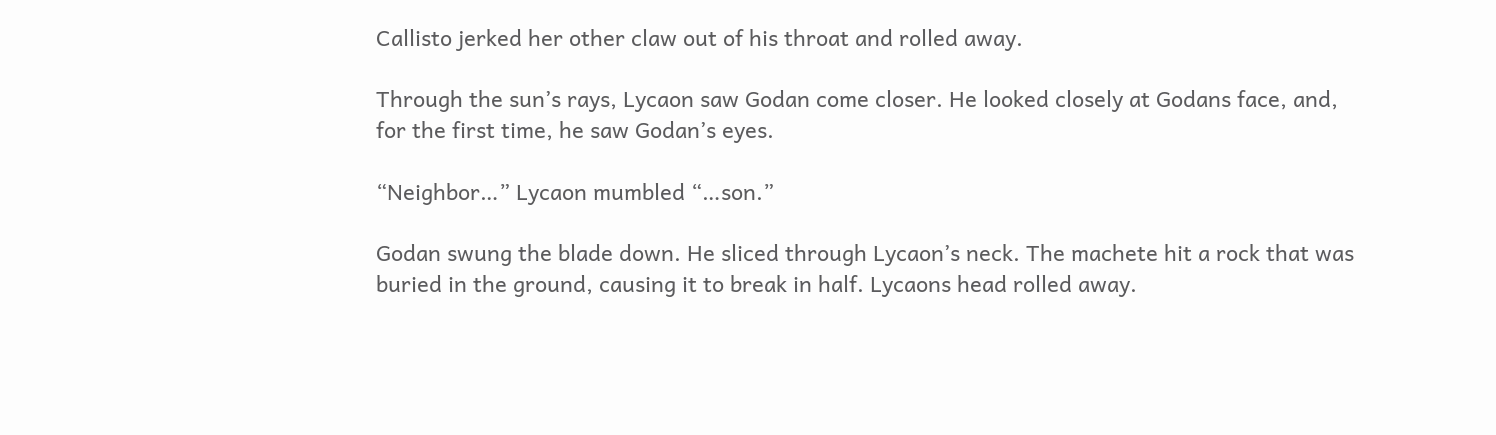Callisto jerked her other claw out of his throat and rolled away.

Through the sun’s rays, Lycaon saw Godan come closer. He looked closely at Godans face, and, for the first time, he saw Godan’s eyes.

“Neighbor…” Lycaon mumbled “…son.”

Godan swung the blade down. He sliced through Lycaon’s neck. The machete hit a rock that was buried in the ground, causing it to break in half. Lycaons head rolled away.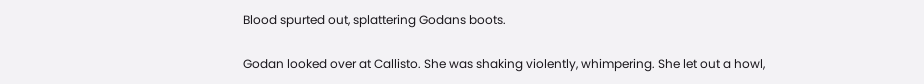Blood spurted out, splattering Godans boots.

Godan looked over at Callisto. She was shaking violently, whimpering. She let out a howl,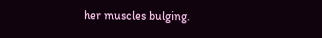her muscles bulging.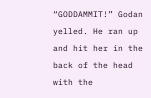“GODDAMMIT!” Godan yelled. He ran up and hit her in the back of the head with the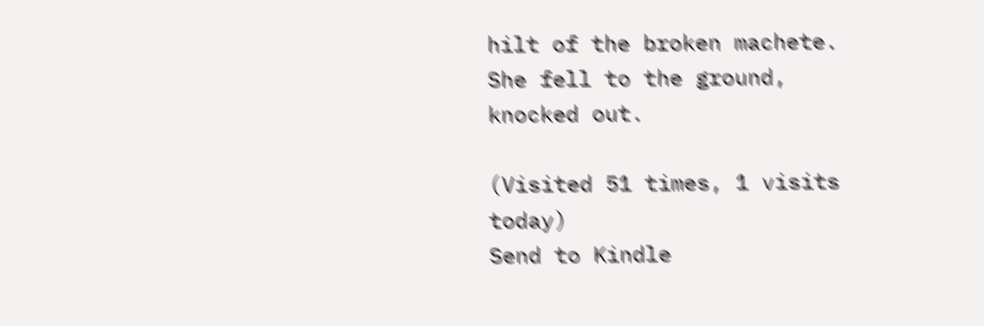hilt of the broken machete. She fell to the ground, knocked out.

(Visited 51 times, 1 visits today)
Send to Kindle